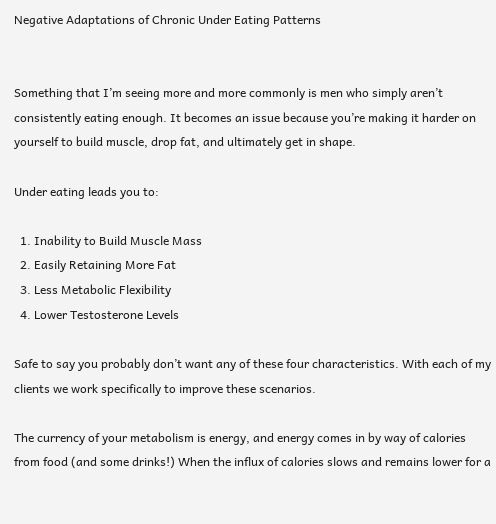Negative Adaptations of Chronic Under Eating Patterns


Something that I’m seeing more and more commonly is men who simply aren’t consistently eating enough. It becomes an issue because you’re making it harder on yourself to build muscle, drop fat, and ultimately get in shape.

Under eating leads you to:

  1. Inability to Build Muscle Mass
  2. Easily Retaining More Fat
  3. Less Metabolic Flexibility
  4. Lower Testosterone Levels

Safe to say you probably don’t want any of these four characteristics. With each of my clients we work specifically to improve these scenarios.

The currency of your metabolism is energy, and energy comes in by way of calories from food (and some drinks!) When the influx of calories slows and remains lower for a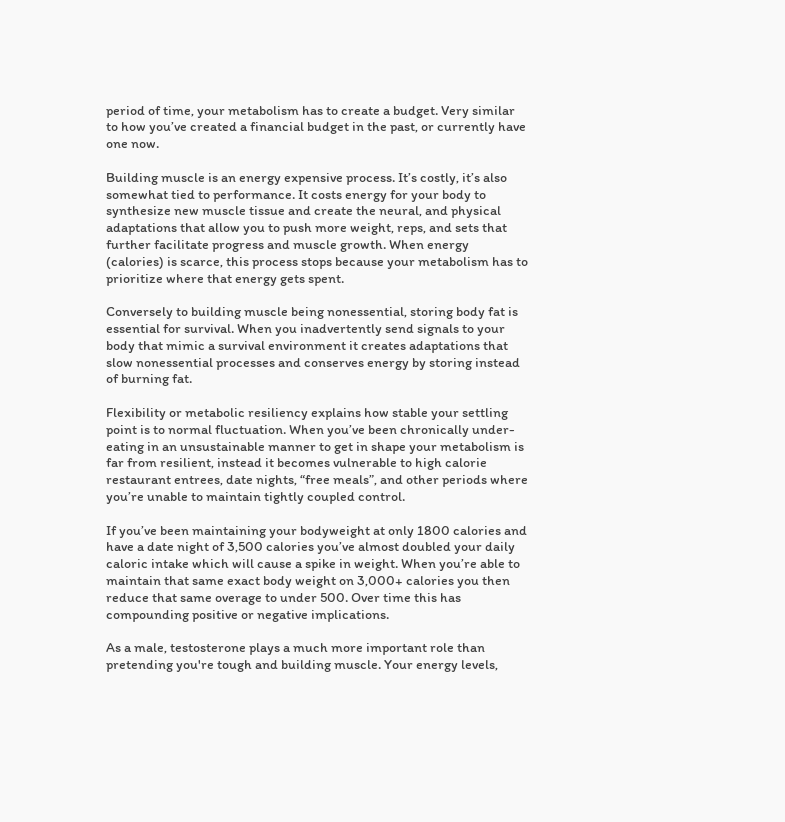period of time, your metabolism has to create a budget. Very similar to how you’ve created a financial budget in the past, or currently have one now.

Building muscle is an energy expensive process. It’s costly, it’s also somewhat tied to performance. It costs energy for your body to synthesize new muscle tissue and create the neural, and physical adaptations that allow you to push more weight, reps, and sets that further facilitate progress and muscle growth. When energy (calories) is scarce, this process stops because your metabolism has to prioritize where that energy gets spent.

Conversely to building muscle being nonessential, storing body fat is essential for survival. When you inadvertently send signals to your body that mimic a survival environment it creates adaptations that slow nonessential processes and conserves energy by storing instead of burning fat.

Flexibility or metabolic resiliency explains how stable your settling point is to normal fluctuation. When you’ve been chronically under-eating in an unsustainable manner to get in shape your metabolism is far from resilient, instead it becomes vulnerable to high calorie restaurant entrees, date nights, “free meals”, and other periods where you’re unable to maintain tightly coupled control.

If you’ve been maintaining your bodyweight at only 1800 calories and have a date night of 3,500 calories you’ve almost doubled your daily caloric intake which will cause a spike in weight. When you’re able to maintain that same exact body weight on 3,000+ calories you then reduce that same overage to under 500. Over time this has compounding positive or negative implications.

As a male, testosterone plays a much more important role than pretending you're tough and building muscle. Your energy levels,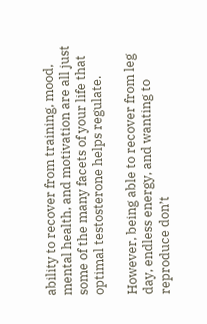ability to recover from training, mood, mental health, and motivation are all just some of the many facets of your life that optimal testosterone helps regulate.

However, being able to recover from leg day, endless energy, and wanting to reproduce don’t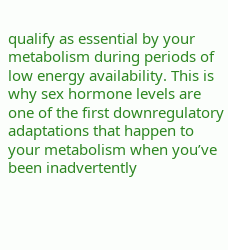qualify as essential by your metabolism during periods of low energy availability. This is why sex hormone levels are one of the first downregulatory adaptations that happen to your metabolism when you’ve been inadvertently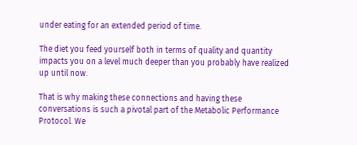under eating for an extended period of time.

The diet you feed yourself both in terms of quality and quantity impacts you on a level much deeper than you probably have realized up until now.

That is why making these connections and having these conversations is such a pivotal part of the Metabolic Performance Protocol. We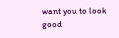want you to look good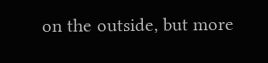on the outside, but more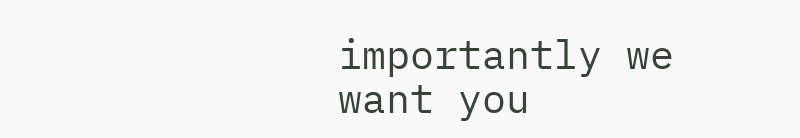importantly we want you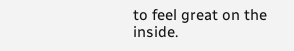to feel great on the inside.